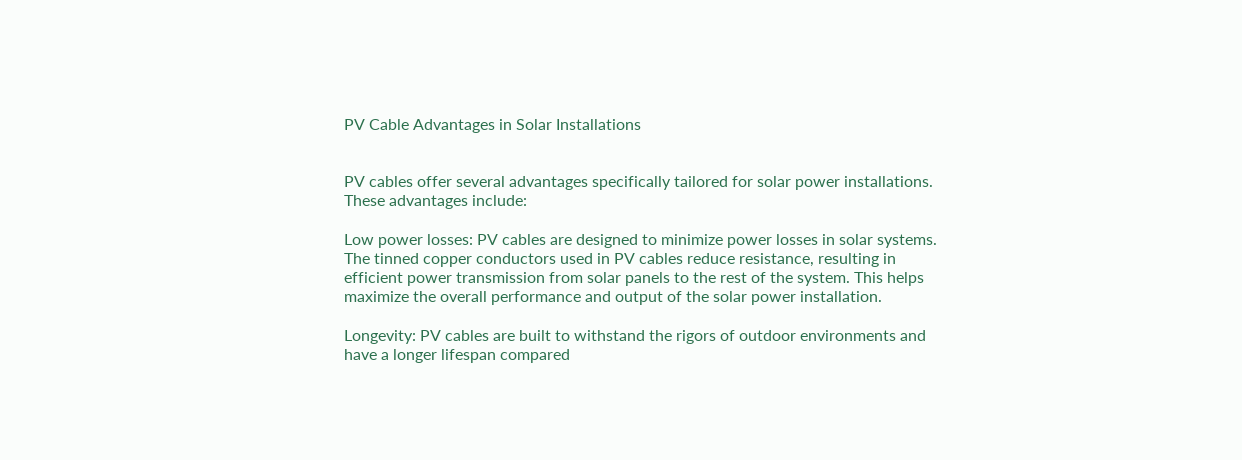PV Cable Advantages in Solar Installations


PV cables offer several advantages specifically tailored for solar power installations. These advantages include:

Low power losses: PV cables are designed to minimize power losses in solar systems. The tinned copper conductors used in PV cables reduce resistance, resulting in efficient power transmission from solar panels to the rest of the system. This helps maximize the overall performance and output of the solar power installation.

Longevity: PV cables are built to withstand the rigors of outdoor environments and have a longer lifespan compared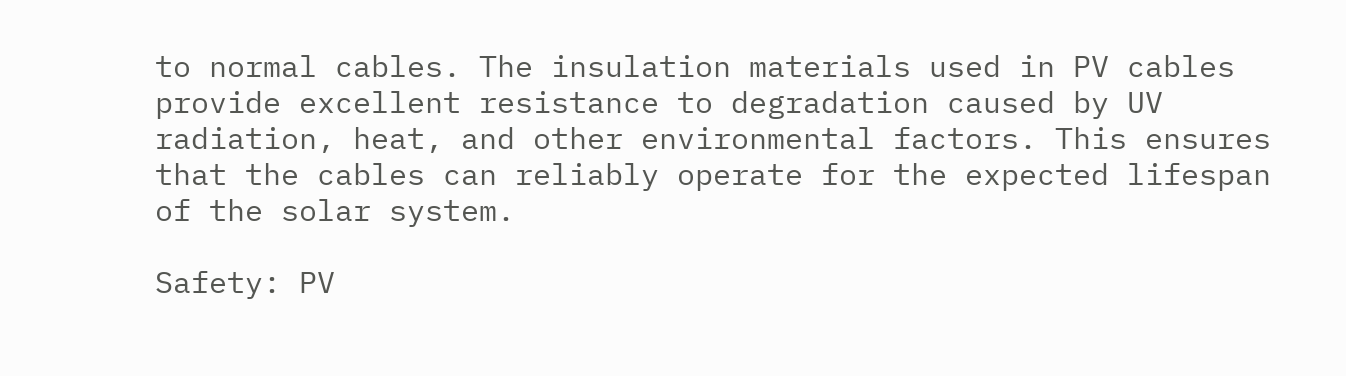to normal cables. The insulation materials used in PV cables provide excellent resistance to degradation caused by UV radiation, heat, and other environmental factors. This ensures that the cables can reliably operate for the expected lifespan of the solar system.

Safety: PV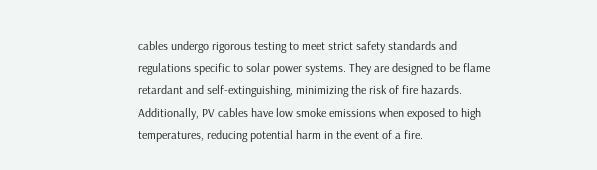cables undergo rigorous testing to meet strict safety standards and regulations specific to solar power systems. They are designed to be flame retardant and self-extinguishing, minimizing the risk of fire hazards. Additionally, PV cables have low smoke emissions when exposed to high temperatures, reducing potential harm in the event of a fire.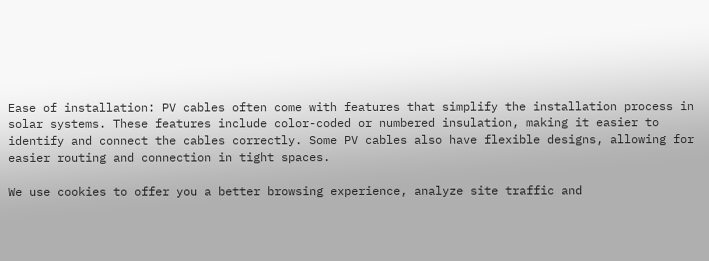Ease of installation: PV cables often come with features that simplify the installation process in solar systems. These features include color-coded or numbered insulation, making it easier to identify and connect the cables correctly. Some PV cables also have flexible designs, allowing for easier routing and connection in tight spaces.

We use cookies to offer you a better browsing experience, analyze site traffic and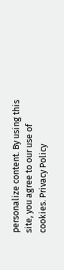personalize content. By using this site, you agree to our use of cookies. Privacy Policy